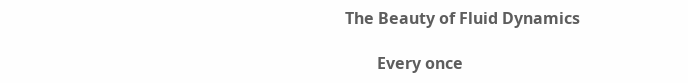The Beauty of Fluid Dynamics

        Every once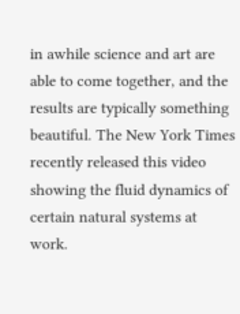in awhile science and art are able to come together, and the results are typically something beautiful. The New York Times recently released this video showing the fluid dynamics of certain natural systems at work.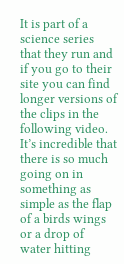It is part of a science series that they run and if you go to their site you can find longer versions of the clips in the following video. It’s incredible that there is so much going on in something as simple as the flap of a birds wings or a drop of water hitting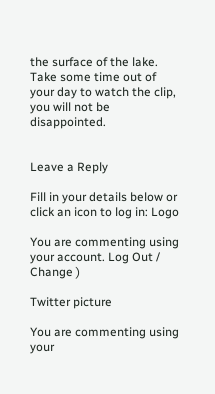the surface of the lake. Take some time out of your day to watch the clip, you will not be disappointed.


Leave a Reply

Fill in your details below or click an icon to log in: Logo

You are commenting using your account. Log Out / Change )

Twitter picture

You are commenting using your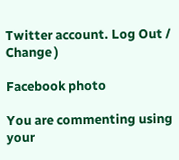Twitter account. Log Out / Change )

Facebook photo

You are commenting using your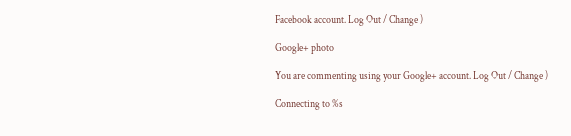Facebook account. Log Out / Change )

Google+ photo

You are commenting using your Google+ account. Log Out / Change )

Connecting to %s